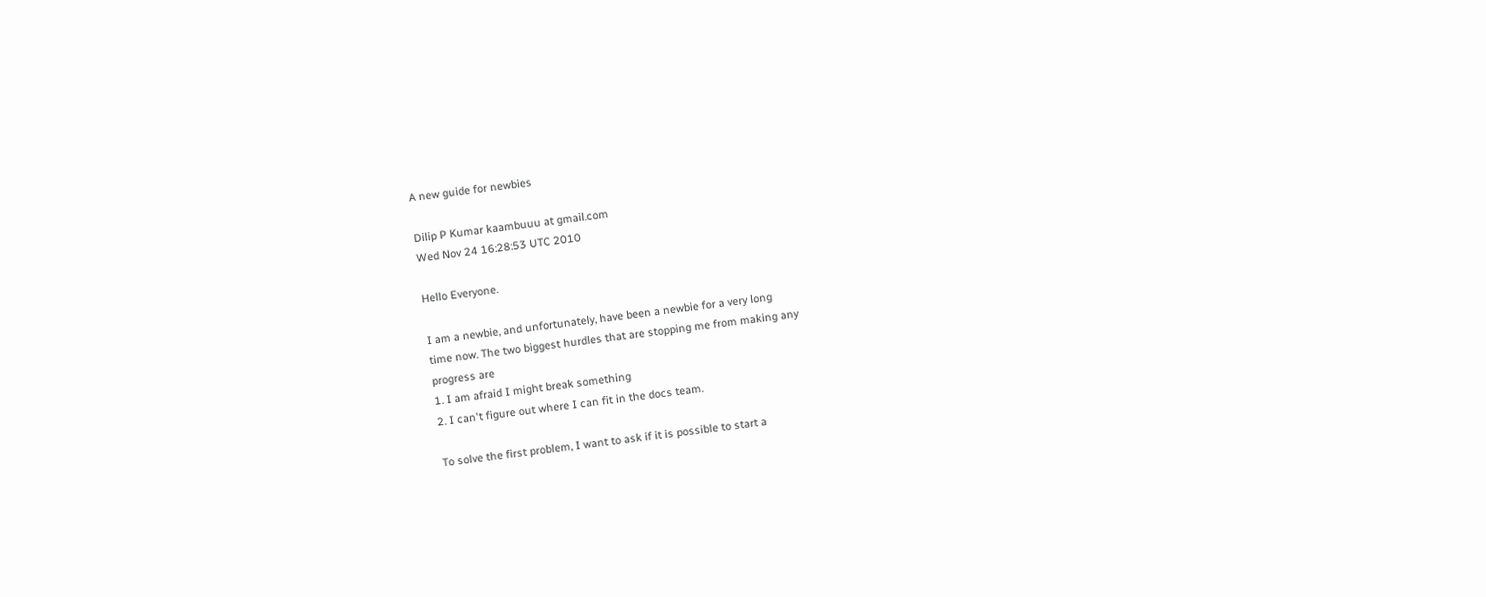A new guide for newbies

Dilip P Kumar kaambuuu at gmail.com
Wed Nov 24 16:28:53 UTC 2010

Hello Everyone.

I am a newbie, and unfortunately, have been a newbie for a very long
time now. The two biggest hurdles that are stopping me from making any
progress are
1. I am afraid I might break something
2. I can't figure out where I can fit in the docs team.

To solve the first problem, I want to ask if it is possible to start a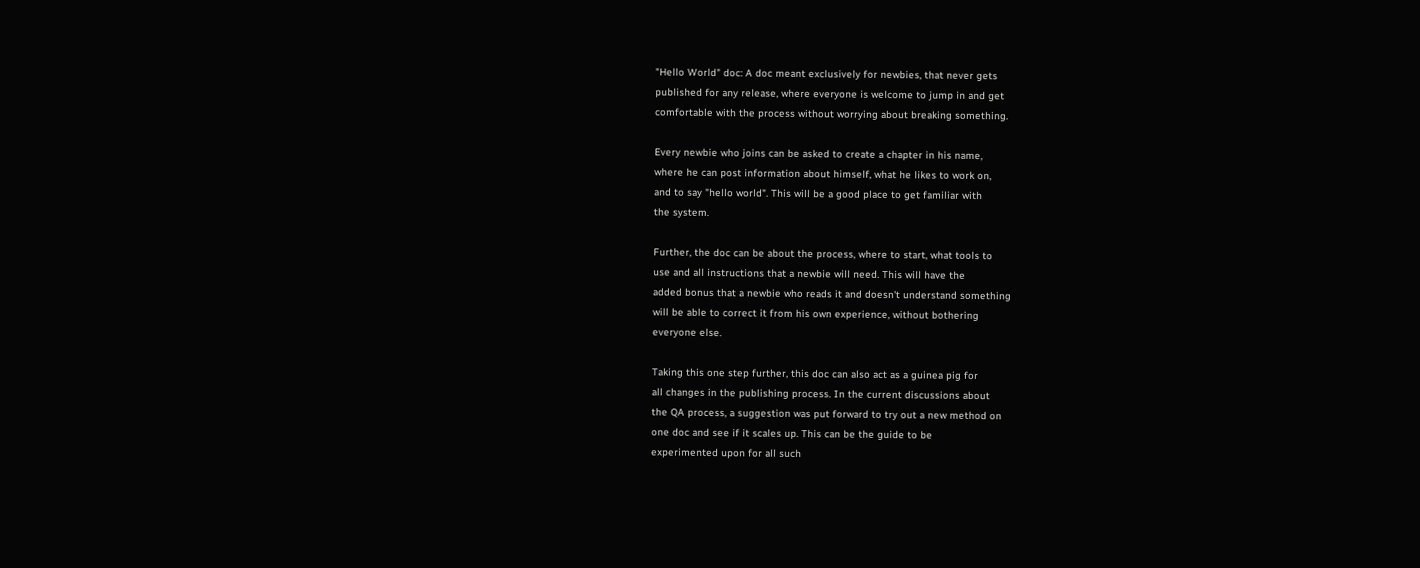"Hello World" doc: A doc meant exclusively for newbies, that never gets
published for any release, where everyone is welcome to jump in and get
comfortable with the process without worrying about breaking something.

Every newbie who joins can be asked to create a chapter in his name,
where he can post information about himself, what he likes to work on,
and to say "hello world". This will be a good place to get familiar with
the system.

Further, the doc can be about the process, where to start, what tools to
use and all instructions that a newbie will need. This will have the
added bonus that a newbie who reads it and doesn't understand something
will be able to correct it from his own experience, without bothering
everyone else.

Taking this one step further, this doc can also act as a guinea pig for
all changes in the publishing process. In the current discussions about
the QA process, a suggestion was put forward to try out a new method on
one doc and see if it scales up. This can be the guide to be
experimented upon for all such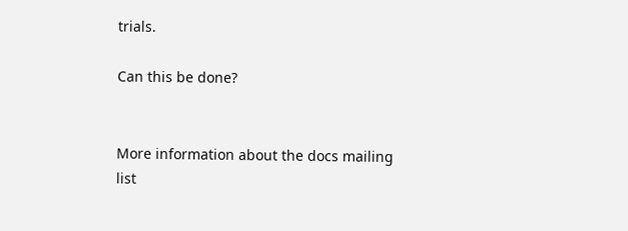trials.

Can this be done?


More information about the docs mailing list